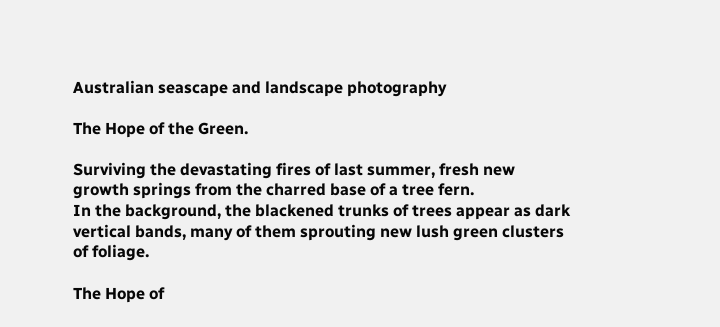Australian seascape and landscape photography

The Hope of the Green.

Surviving the devastating fires of last summer, fresh new growth springs from the charred base of a tree fern.
In the background, the blackened trunks of trees appear as dark vertical bands, many of them sprouting new lush green clusters of foliage.

The Hope of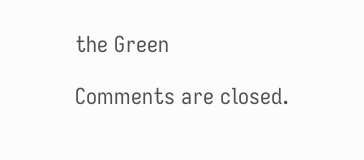the Green

Comments are closed.